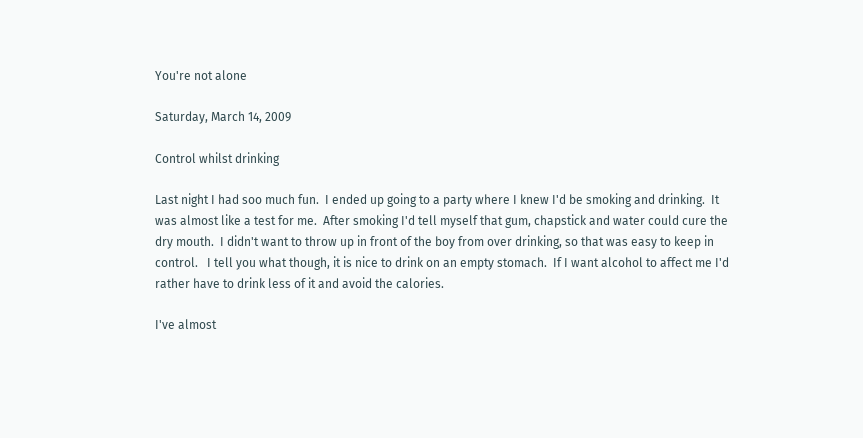You're not alone

Saturday, March 14, 2009

Control whilst drinking

Last night I had soo much fun.  I ended up going to a party where I knew I'd be smoking and drinking.  It was almost like a test for me.  After smoking I'd tell myself that gum, chapstick and water could cure the dry mouth.  I didn't want to throw up in front of the boy from over drinking, so that was easy to keep in control.   I tell you what though, it is nice to drink on an empty stomach.  If I want alcohol to affect me I'd rather have to drink less of it and avoid the calories.

I've almost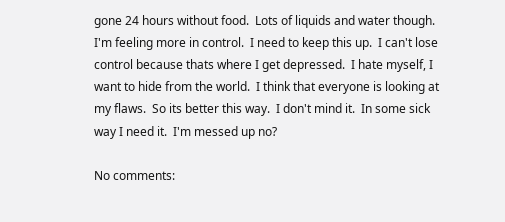gone 24 hours without food.  Lots of liquids and water though.  I'm feeling more in control.  I need to keep this up.  I can't lose control because thats where I get depressed.  I hate myself, I want to hide from the world.  I think that everyone is looking at my flaws.  So its better this way.  I don't mind it.  In some sick way I need it.  I'm messed up no?

No comments: